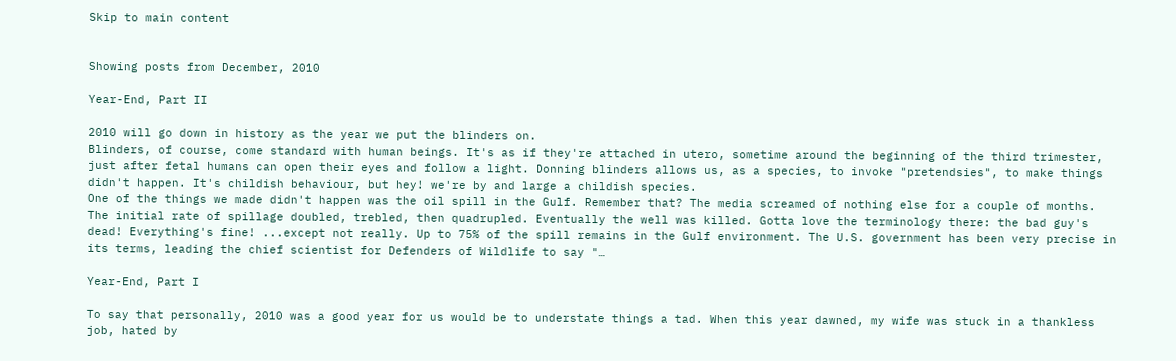Skip to main content


Showing posts from December, 2010

Year-End, Part II

2010 will go down in history as the year we put the blinders on.
Blinders, of course, come standard with human beings. It's as if they're attached in utero, sometime around the beginning of the third trimester, just after fetal humans can open their eyes and follow a light. Donning blinders allows us, as a species, to invoke "pretendsies", to make things didn't happen. It's childish behaviour, but hey! we're by and large a childish species.
One of the things we made didn't happen was the oil spill in the Gulf. Remember that? The media screamed of nothing else for a couple of months. The initial rate of spillage doubled, trebled, then quadrupled. Eventually the well was killed. Gotta love the terminology there: the bad guy's dead! Everything's fine! ...except not really. Up to 75% of the spill remains in the Gulf environment. The U.S. government has been very precise in its terms, leading the chief scientist for Defenders of Wildlife to say "…

Year-End, Part I

To say that personally, 2010 was a good year for us would be to understate things a tad. When this year dawned, my wife was stuck in a thankless job, hated by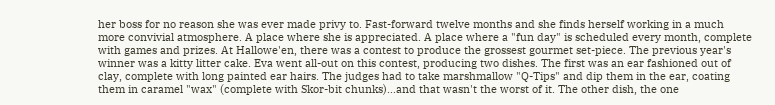her boss for no reason she was ever made privy to. Fast-forward twelve months and she finds herself working in a much more convivial atmosphere. A place where she is appreciated. A place where a "fun day" is scheduled every month, complete with games and prizes. At Hallowe'en, there was a contest to produce the grossest gourmet set-piece. The previous year's winner was a kitty litter cake. Eva went all-out on this contest, producing two dishes. The first was an ear fashioned out of clay, complete with long painted ear hairs. The judges had to take marshmallow "Q-Tips" and dip them in the ear, coating them in caramel "wax" (complete with Skor-bit chunks)...and that wasn't the worst of it. The other dish, the one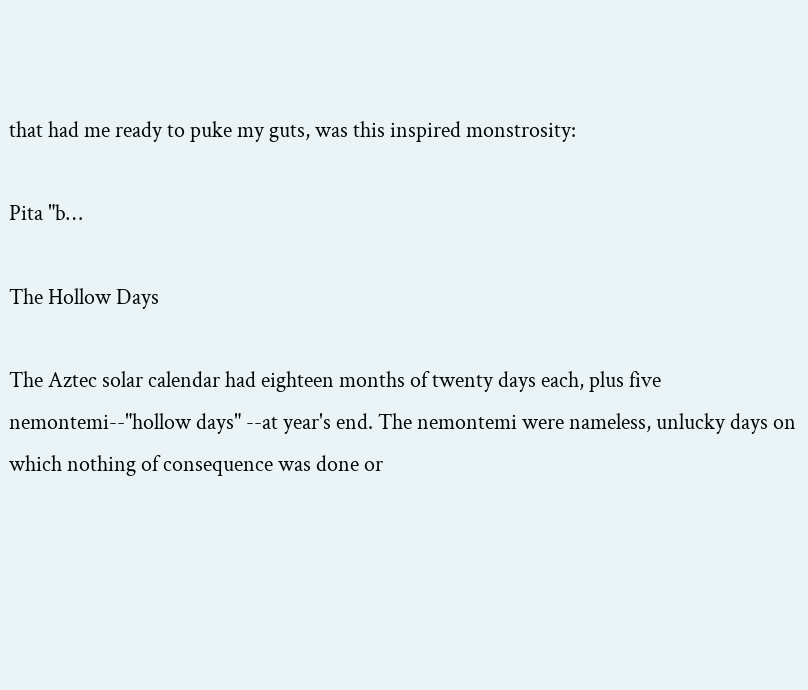that had me ready to puke my guts, was this inspired monstrosity:

Pita "b…

The Hollow Days

The Aztec solar calendar had eighteen months of twenty days each, plus five nemontemi--"hollow days" --at year's end. The nemontemi were nameless, unlucky days on which nothing of consequence was done or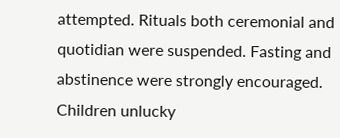attempted. Rituals both ceremonial and quotidian were suspended. Fasting and abstinence were strongly encouraged. Children unlucky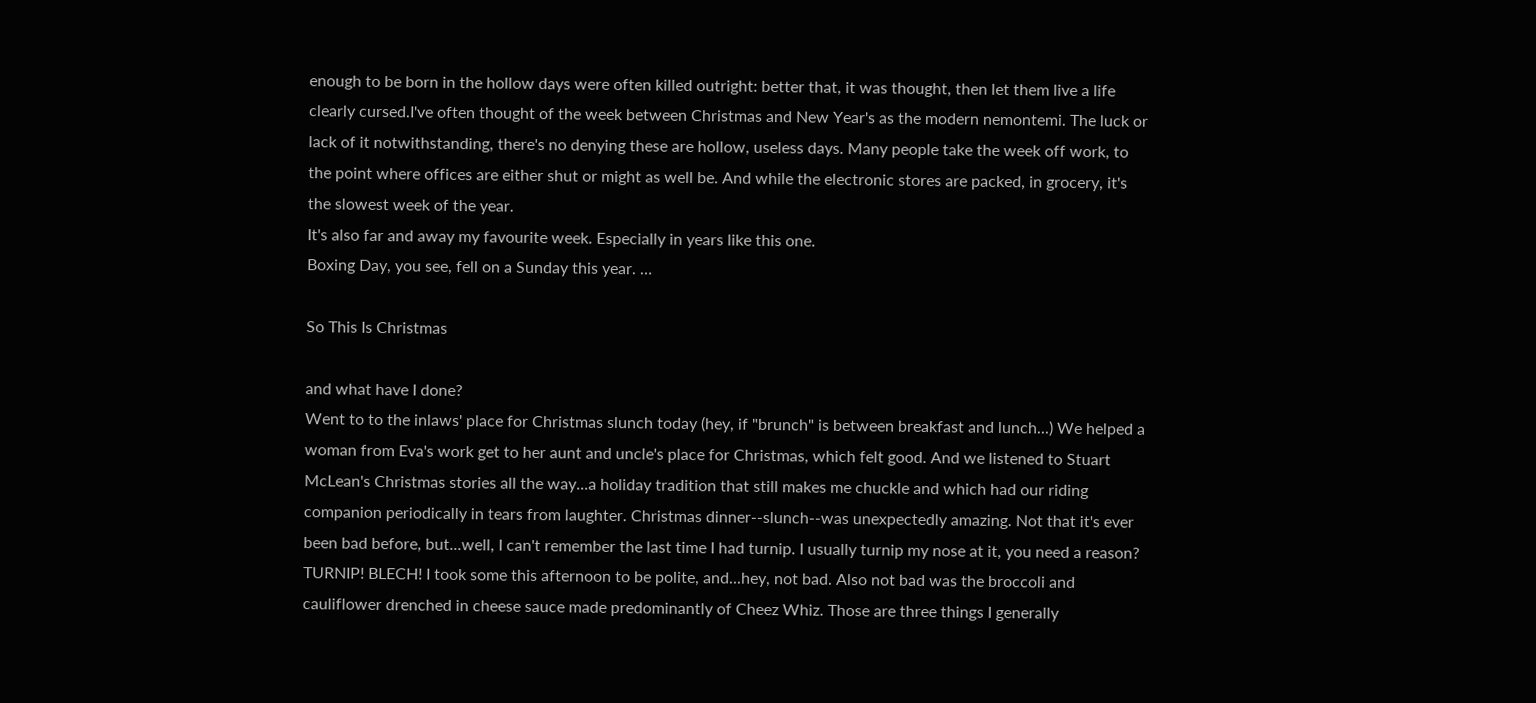enough to be born in the hollow days were often killed outright: better that, it was thought, then let them live a life clearly cursed.I've often thought of the week between Christmas and New Year's as the modern nemontemi. The luck or lack of it notwithstanding, there's no denying these are hollow, useless days. Many people take the week off work, to the point where offices are either shut or might as well be. And while the electronic stores are packed, in grocery, it's the slowest week of the year.
It's also far and away my favourite week. Especially in years like this one.
Boxing Day, you see, fell on a Sunday this year. …

So This Is Christmas

and what have I done?
Went to to the inlaws' place for Christmas slunch today (hey, if "brunch" is between breakfast and lunch...) We helped a woman from Eva's work get to her aunt and uncle's place for Christmas, which felt good. And we listened to Stuart McLean's Christmas stories all the way...a holiday tradition that still makes me chuckle and which had our riding companion periodically in tears from laughter. Christmas dinner--slunch--was unexpectedly amazing. Not that it's ever been bad before, but...well, I can't remember the last time I had turnip. I usually turnip my nose at it, you need a reason? TURNIP! BLECH! I took some this afternoon to be polite, and...hey, not bad. Also not bad was the broccoli and cauliflower drenched in cheese sauce made predominantly of Cheez Whiz. Those are three things I generally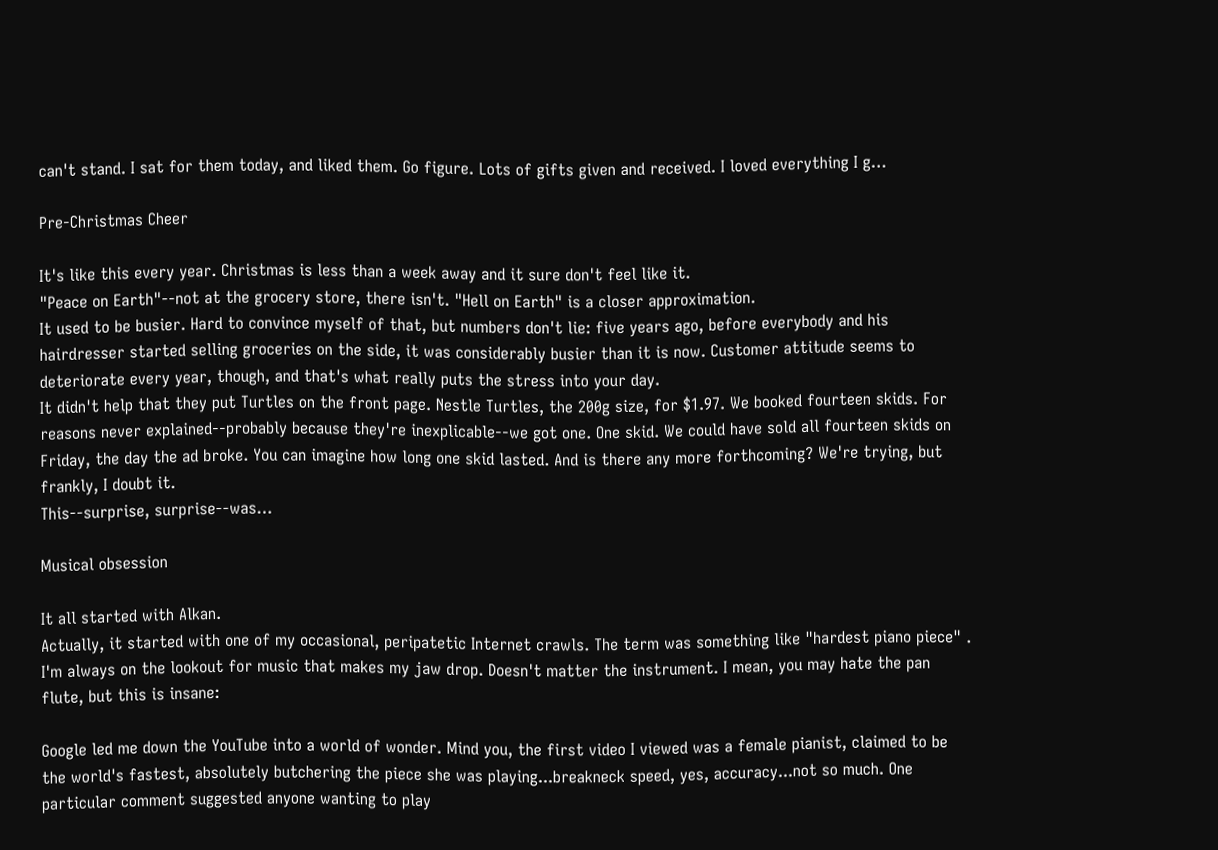can't stand. I sat for them today, and liked them. Go figure. Lots of gifts given and received. I loved everything I g…

Pre-Christmas Cheer

It's like this every year. Christmas is less than a week away and it sure don't feel like it.
"Peace on Earth"--not at the grocery store, there isn't. "Hell on Earth" is a closer approximation.
It used to be busier. Hard to convince myself of that, but numbers don't lie: five years ago, before everybody and his hairdresser started selling groceries on the side, it was considerably busier than it is now. Customer attitude seems to deteriorate every year, though, and that's what really puts the stress into your day.
It didn't help that they put Turtles on the front page. Nestle Turtles, the 200g size, for $1.97. We booked fourteen skids. For reasons never explained--probably because they're inexplicable--we got one. One skid. We could have sold all fourteen skids on Friday, the day the ad broke. You can imagine how long one skid lasted. And is there any more forthcoming? We're trying, but frankly, I doubt it.
This--surprise, surprise--was…

Musical obsession

It all started with Alkan.
Actually, it started with one of my occasional, peripatetic Internet crawls. The term was something like "hardest piano piece" . I'm always on the lookout for music that makes my jaw drop. Doesn't matter the instrument. I mean, you may hate the pan flute, but this is insane:

Google led me down the YouTube into a world of wonder. Mind you, the first video I viewed was a female pianist, claimed to be the world's fastest, absolutely butchering the piece she was playing...breakneck speed, yes, accuracy...not so much. One particular comment suggested anyone wanting to play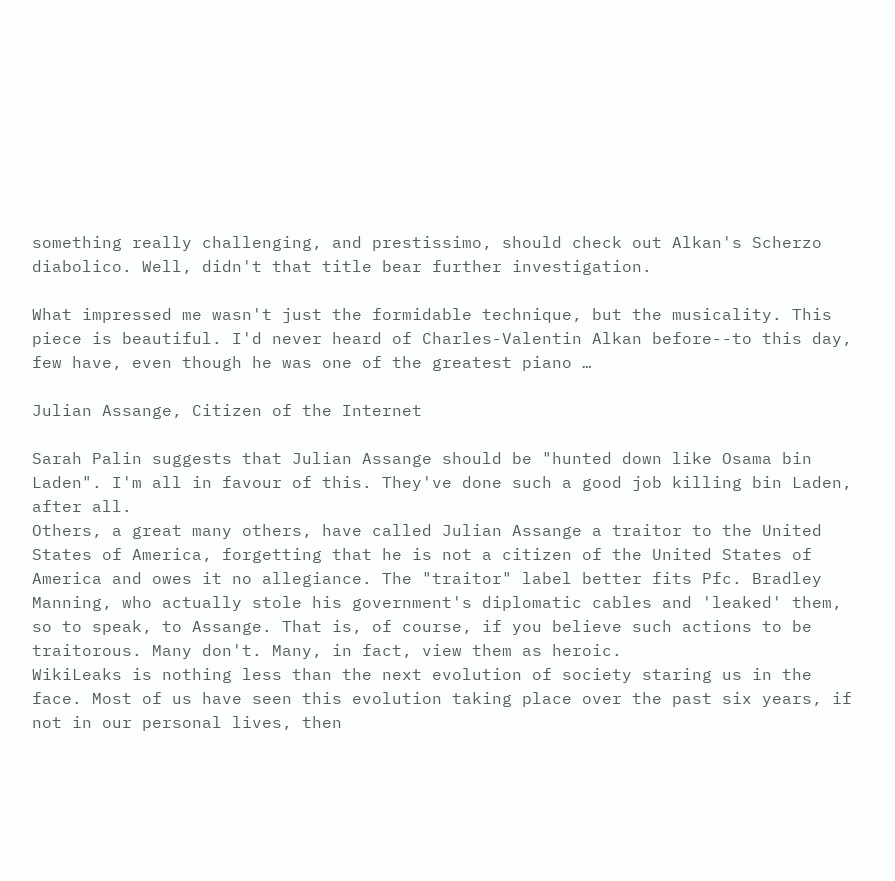something really challenging, and prestissimo, should check out Alkan's Scherzo diabolico. Well, didn't that title bear further investigation.

What impressed me wasn't just the formidable technique, but the musicality. This piece is beautiful. I'd never heard of Charles-Valentin Alkan before--to this day, few have, even though he was one of the greatest piano …

Julian Assange, Citizen of the Internet

Sarah Palin suggests that Julian Assange should be "hunted down like Osama bin Laden". I'm all in favour of this. They've done such a good job killing bin Laden, after all.
Others, a great many others, have called Julian Assange a traitor to the United States of America, forgetting that he is not a citizen of the United States of America and owes it no allegiance. The "traitor" label better fits Pfc. Bradley Manning, who actually stole his government's diplomatic cables and 'leaked' them, so to speak, to Assange. That is, of course, if you believe such actions to be traitorous. Many don't. Many, in fact, view them as heroic.
WikiLeaks is nothing less than the next evolution of society staring us in the face. Most of us have seen this evolution taking place over the past six years, if not in our personal lives, then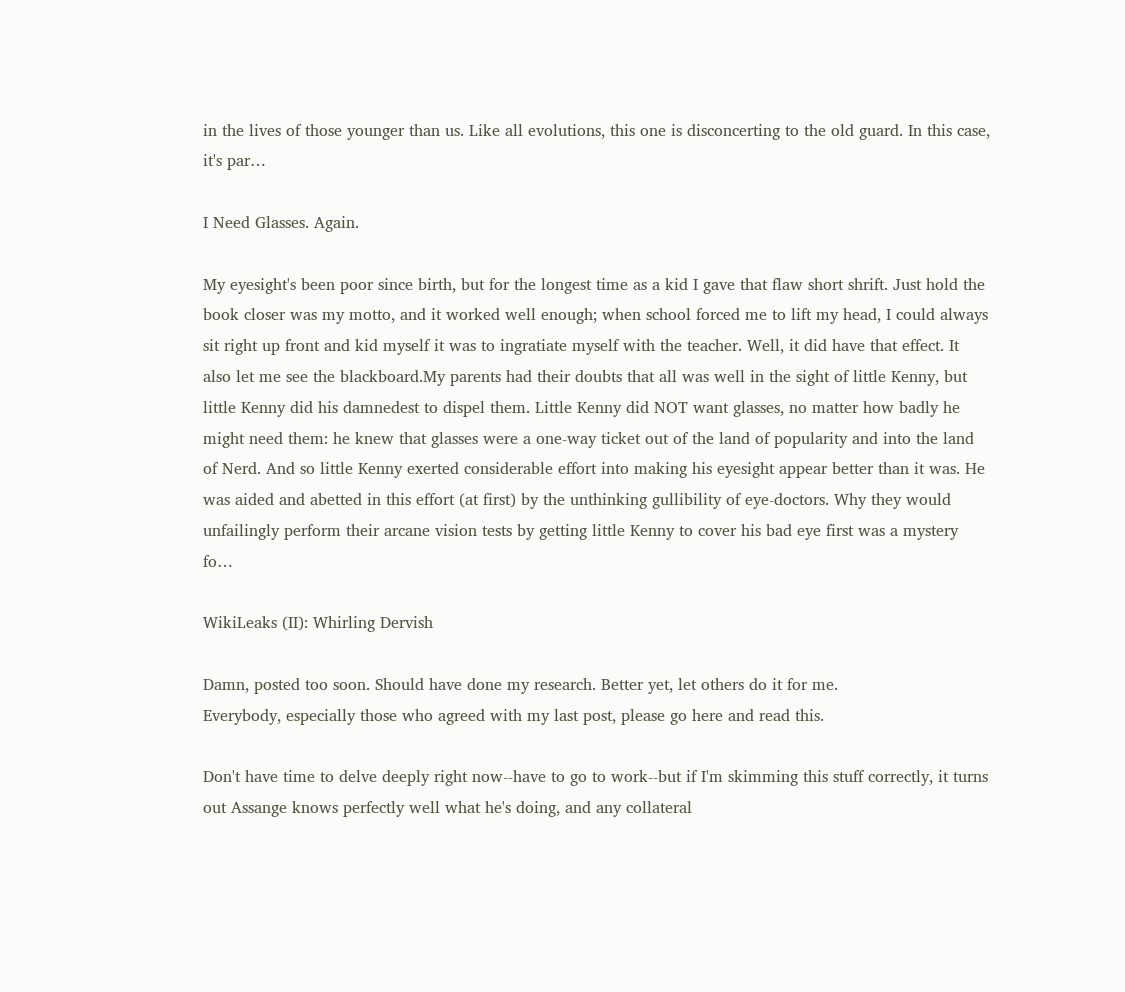in the lives of those younger than us. Like all evolutions, this one is disconcerting to the old guard. In this case, it's par…

I Need Glasses. Again.

My eyesight's been poor since birth, but for the longest time as a kid I gave that flaw short shrift. Just hold the book closer was my motto, and it worked well enough; when school forced me to lift my head, I could always sit right up front and kid myself it was to ingratiate myself with the teacher. Well, it did have that effect. It also let me see the blackboard.My parents had their doubts that all was well in the sight of little Kenny, but little Kenny did his damnedest to dispel them. Little Kenny did NOT want glasses, no matter how badly he might need them: he knew that glasses were a one-way ticket out of the land of popularity and into the land of Nerd. And so little Kenny exerted considerable effort into making his eyesight appear better than it was. He was aided and abetted in this effort (at first) by the unthinking gullibility of eye-doctors. Why they would unfailingly perform their arcane vision tests by getting little Kenny to cover his bad eye first was a mystery fo…

WikiLeaks (II): Whirling Dervish

Damn, posted too soon. Should have done my research. Better yet, let others do it for me.
Everybody, especially those who agreed with my last post, please go here and read this.

Don't have time to delve deeply right now--have to go to work--but if I'm skimming this stuff correctly, it turns out Assange knows perfectly well what he's doing, and any collateral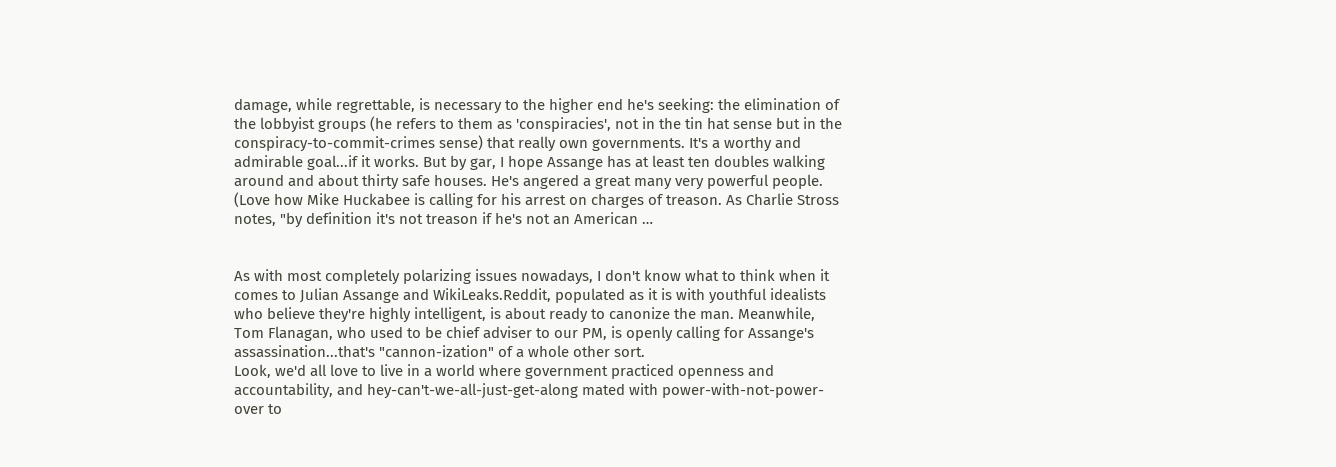damage, while regrettable, is necessary to the higher end he's seeking: the elimination of the lobbyist groups (he refers to them as 'conspiracies', not in the tin hat sense but in the conspiracy-to-commit-crimes sense) that really own governments. It's a worthy and admirable goal...if it works. But by gar, I hope Assange has at least ten doubles walking around and about thirty safe houses. He's angered a great many very powerful people.
(Love how Mike Huckabee is calling for his arrest on charges of treason. As Charlie Stross notes, "by definition it's not treason if he's not an American …


As with most completely polarizing issues nowadays, I don't know what to think when it comes to Julian Assange and WikiLeaks.Reddit, populated as it is with youthful idealists who believe they're highly intelligent, is about ready to canonize the man. Meanwhile, Tom Flanagan, who used to be chief adviser to our PM, is openly calling for Assange's assassination...that's "cannon-ization" of a whole other sort.
Look, we'd all love to live in a world where government practiced openness and accountability, and hey-can't-we-all-just-get-along mated with power-with-not-power-over to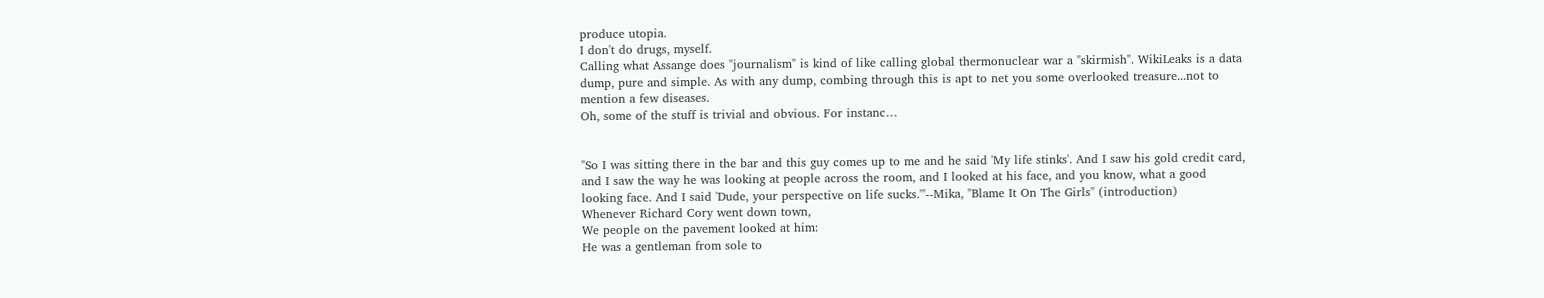produce utopia.
I don't do drugs, myself.
Calling what Assange does "journalism" is kind of like calling global thermonuclear war a "skirmish". WikiLeaks is a data dump, pure and simple. As with any dump, combing through this is apt to net you some overlooked treasure...not to mention a few diseases.
Oh, some of the stuff is trivial and obvious. For instanc…


"So I was sitting there in the bar and this guy comes up to me and he said 'My life stinks'. And I saw his gold credit card, and I saw the way he was looking at people across the room, and I looked at his face, and you know, what a good looking face. And I said 'Dude, your perspective on life sucks.'"--Mika, "Blame It On The Girls" (introduction)
Whenever Richard Cory went down town,
We people on the pavement looked at him:
He was a gentleman from sole to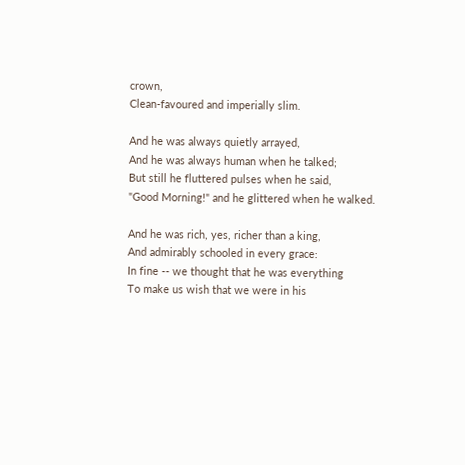crown,
Clean-favoured and imperially slim.

And he was always quietly arrayed,
And he was always human when he talked;
But still he fluttered pulses when he said,
"Good Morning!" and he glittered when he walked.

And he was rich, yes, richer than a king,
And admirably schooled in every grace:
In fine -- we thought that he was everything
To make us wish that we were in his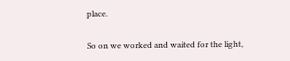place.

So on we worked and waited for the light,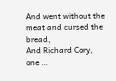And went without the meat and cursed the bread,
And Richard Cory, one …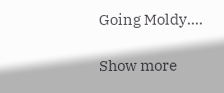Going Moldy....

Show more